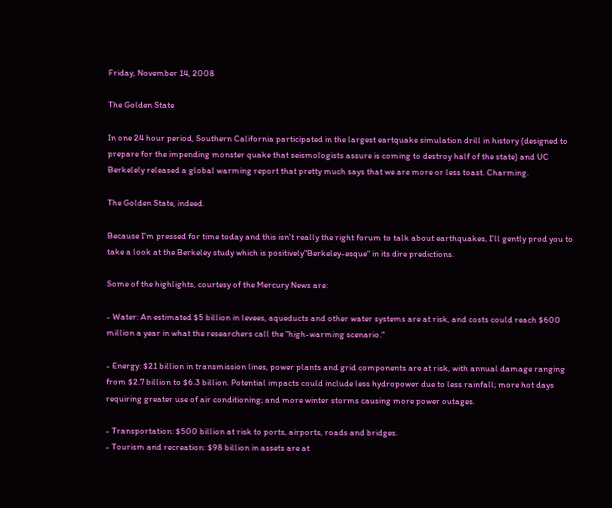Friday, November 14, 2008

The Golden State

In one 24 hour period, Southern California participated in the largest eartquake simulation drill in history (designed to prepare for the impending monster quake that seismologists assure is coming to destroy half of the state) and UC Berkelely released a global warming report that pretty much says that we are more or less toast. Charming.

The Golden State, indeed.

Because I'm pressed for time today and this isn't really the right forum to talk about earthquakes, I'll gently prod you to take a look at the Berkeley study which is positively"Berkeley-esque" in its dire predictions.

Some of the highlights, courtesy of the Mercury News are:

- Water: An estimated $5 billion in levees, aqueducts and other water systems are at risk, and costs could reach $600 million a year in what the researchers call the "high-warming scenario."

- Energy: $21 billion in transmission lines, power plants and grid components are at risk, with annual damage ranging from $2.7 billion to $6.3 billion. Potential impacts could include less hydropower due to less rainfall; more hot days requiring greater use of air conditioning; and more winter storms causing more power outages.

- Transportation: $500 billion at risk to ports, airports, roads and bridges.
- Tourism and recreation: $98 billion in assets are at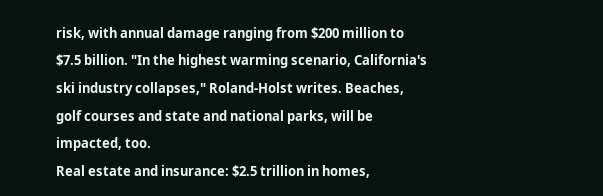risk, with annual damage ranging from $200 million to $7.5 billion. "In the highest warming scenario, California's ski industry collapses," Roland-Holst writes. Beaches, golf courses and state and national parks, will be impacted, too.
Real estate and insurance: $2.5 trillion in homes,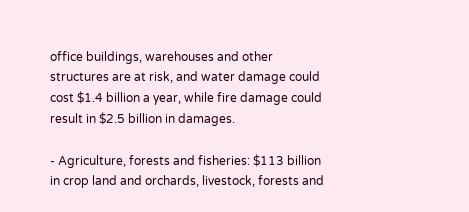office buildings, warehouses and other structures are at risk, and water damage could cost $1.4 billion a year, while fire damage could result in $2.5 billion in damages.

- Agriculture, forests and fisheries: $113 billion in crop land and orchards, livestock, forests and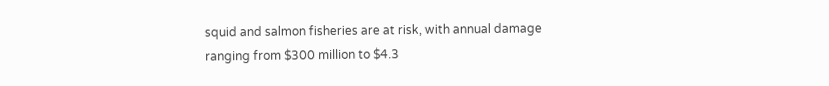squid and salmon fisheries are at risk, with annual damage ranging from $300 million to $4.3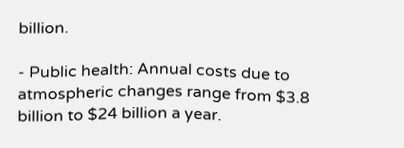billion.

- Public health: Annual costs due to atmospheric changes range from $3.8 billion to $24 billion a year.